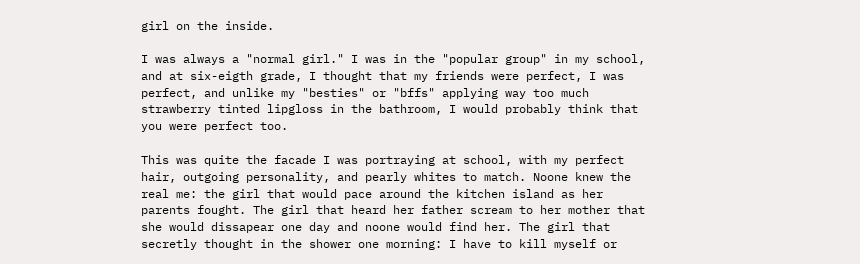girl on the inside.

I was always a "normal girl." I was in the "popular group" in my school, and at six-eigth grade, I thought that my friends were perfect, I was perfect, and unlike my "besties" or "bffs" applying way too much strawberry tinted lipgloss in the bathroom, I would probably think that you were perfect too.

This was quite the facade I was portraying at school, with my perfect hair, outgoing personality, and pearly whites to match. Noone knew the real me: the girl that would pace around the kitchen island as her parents fought. The girl that heard her father scream to her mother that she would dissapear one day and noone would find her. The girl that secretly thought in the shower one morning: I have to kill myself or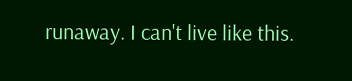runaway. I can't live like this.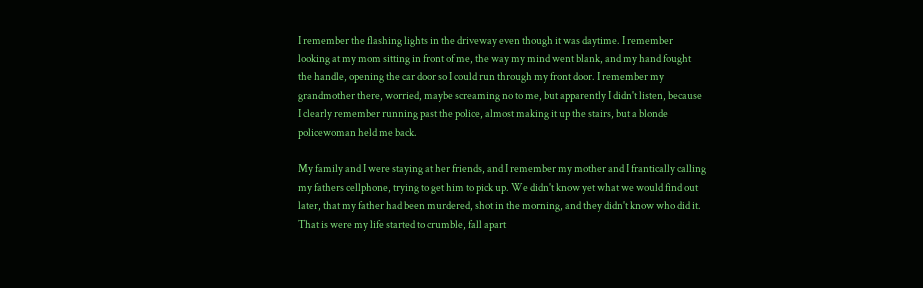I remember the flashing lights in the driveway even though it was daytime. I remember looking at my mom sitting in front of me, the way my mind went blank, and my hand fought the handle, opening the car door so I could run through my front door. I remember my grandmother there, worried, maybe screaming no to me, but apparently I didn't listen, because I clearly remember running past the police, almost making it up the stairs, but a blonde policewoman held me back.

My family and I were staying at her friends, and I remember my mother and I frantically calling my fathers cellphone, trying to get him to pick up. We didn't know yet what we would find out later, that my father had been murdered, shot in the morning, and they didn't know who did it. That is were my life started to crumble, fall apart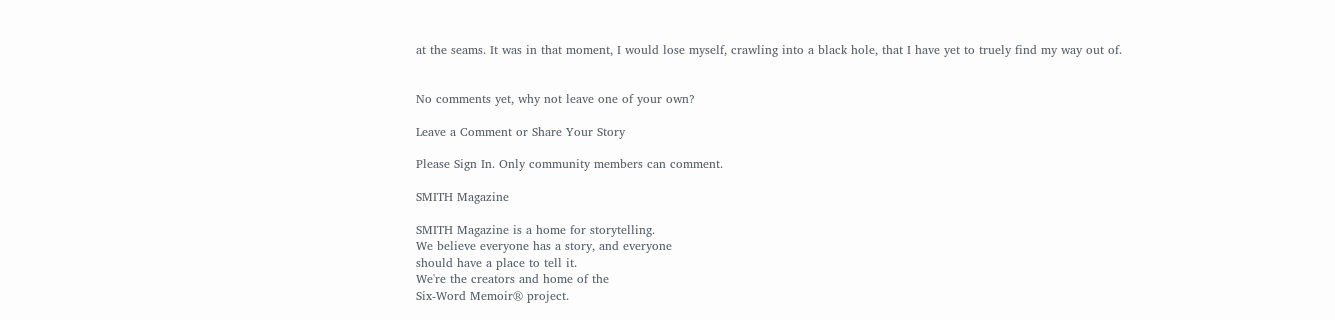at the seams. It was in that moment, I would lose myself, crawling into a black hole, that I have yet to truely find my way out of.


No comments yet, why not leave one of your own?

Leave a Comment or Share Your Story

Please Sign In. Only community members can comment.

SMITH Magazine

SMITH Magazine is a home for storytelling.
We believe everyone has a story, and everyone
should have a place to tell it.
We're the creators and home of the
Six-Word Memoir® project.